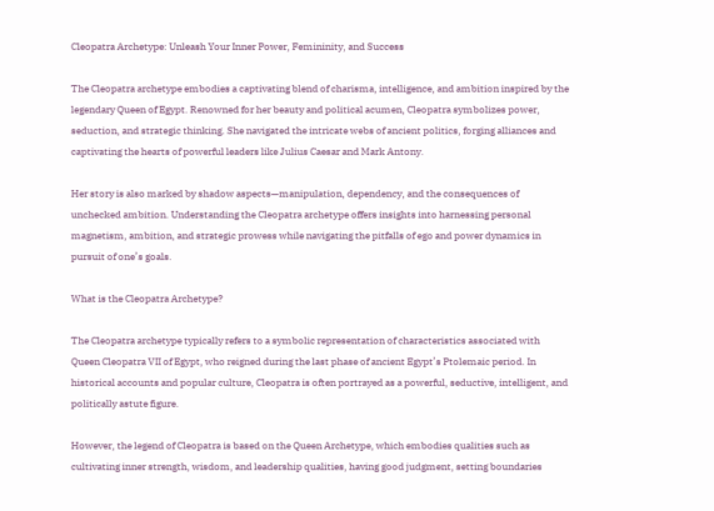Cleopatra Archetype: Unleash Your Inner Power, Femininity, and Success

The Cleopatra archetype embodies a captivating blend of charisma, intelligence, and ambition inspired by the legendary Queen of Egypt. Renowned for her beauty and political acumen, Cleopatra symbolizes power, seduction, and strategic thinking. She navigated the intricate webs of ancient politics, forging alliances and captivating the hearts of powerful leaders like Julius Caesar and Mark Antony.

Her story is also marked by shadow aspects—manipulation, dependency, and the consequences of unchecked ambition. Understanding the Cleopatra archetype offers insights into harnessing personal magnetism, ambition, and strategic prowess while navigating the pitfalls of ego and power dynamics in pursuit of one’s goals.

What is the Cleopatra Archetype?

The Cleopatra archetype typically refers to a symbolic representation of characteristics associated with Queen Cleopatra VII of Egypt, who reigned during the last phase of ancient Egypt’s Ptolemaic period. In historical accounts and popular culture, Cleopatra is often portrayed as a powerful, seductive, intelligent, and politically astute figure.

However, the legend of Cleopatra is based on the Queen Archetype, which embodies qualities such as cultivating inner strength, wisdom, and leadership qualities, having good judgment, setting boundaries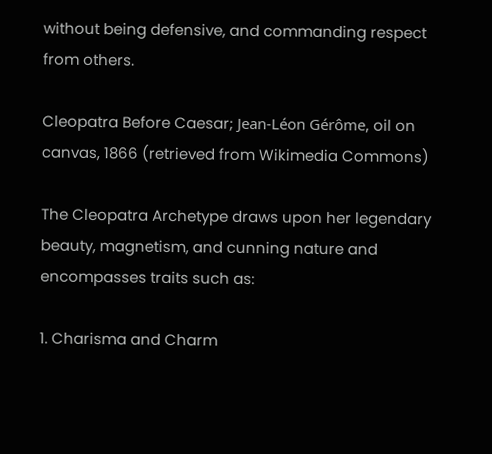without being defensive, and commanding respect from others.

Cleopatra Before Caesar; Jean-Léon Gérôme, oil on canvas, 1866 (retrieved from Wikimedia Commons)

The Cleopatra Archetype draws upon her legendary beauty, magnetism, and cunning nature and encompasses traits such as:

1. Charisma and Charm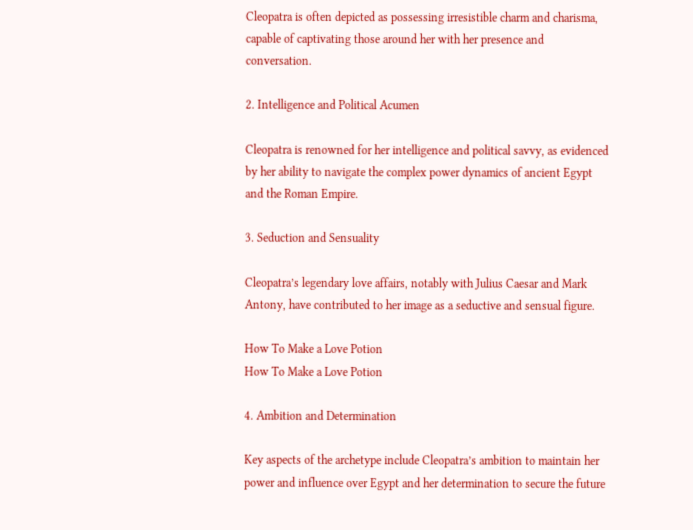Cleopatra is often depicted as possessing irresistible charm and charisma, capable of captivating those around her with her presence and conversation.

2. Intelligence and Political Acumen

Cleopatra is renowned for her intelligence and political savvy, as evidenced by her ability to navigate the complex power dynamics of ancient Egypt and the Roman Empire.

3. Seduction and Sensuality

Cleopatra’s legendary love affairs, notably with Julius Caesar and Mark Antony, have contributed to her image as a seductive and sensual figure.

How To Make a Love Potion
How To Make a Love Potion

4. Ambition and Determination

Key aspects of the archetype include Cleopatra’s ambition to maintain her power and influence over Egypt and her determination to secure the future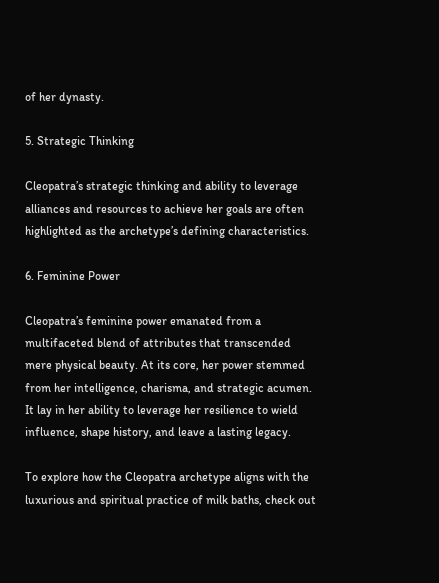of her dynasty.

5. Strategic Thinking

Cleopatra’s strategic thinking and ability to leverage alliances and resources to achieve her goals are often highlighted as the archetype’s defining characteristics.

6. Feminine Power

Cleopatra’s feminine power emanated from a multifaceted blend of attributes that transcended mere physical beauty. At its core, her power stemmed from her intelligence, charisma, and strategic acumen. It lay in her ability to leverage her resilience to wield influence, shape history, and leave a lasting legacy.

To explore how the Cleopatra archetype aligns with the luxurious and spiritual practice of milk baths, check out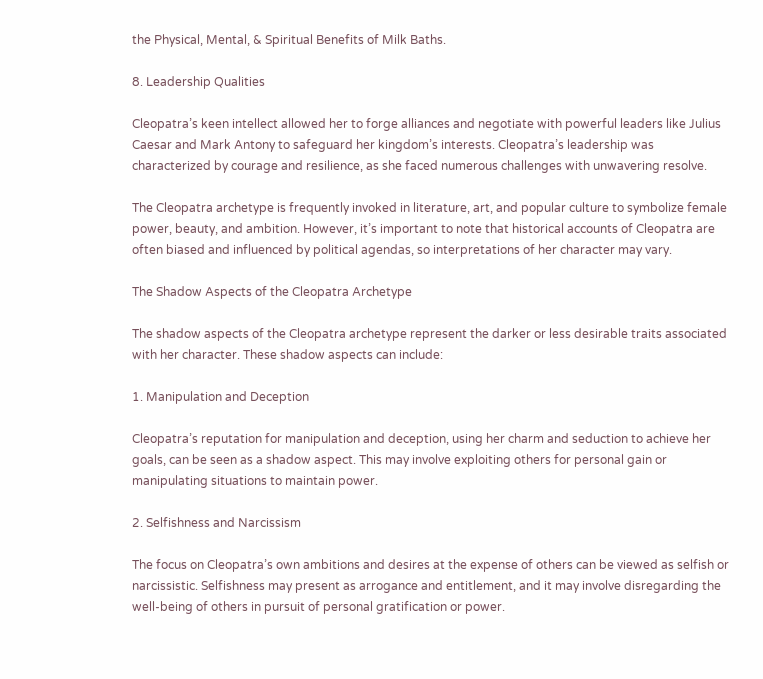the Physical, Mental, & Spiritual Benefits of Milk Baths.

8. Leadership Qualities

Cleopatra’s keen intellect allowed her to forge alliances and negotiate with powerful leaders like Julius Caesar and Mark Antony to safeguard her kingdom’s interests. Cleopatra’s leadership was characterized by courage and resilience, as she faced numerous challenges with unwavering resolve.

The Cleopatra archetype is frequently invoked in literature, art, and popular culture to symbolize female power, beauty, and ambition. However, it’s important to note that historical accounts of Cleopatra are often biased and influenced by political agendas, so interpretations of her character may vary.

The Shadow Aspects of the Cleopatra Archetype

The shadow aspects of the Cleopatra archetype represent the darker or less desirable traits associated with her character. These shadow aspects can include:

1. Manipulation and Deception

Cleopatra’s reputation for manipulation and deception, using her charm and seduction to achieve her goals, can be seen as a shadow aspect. This may involve exploiting others for personal gain or manipulating situations to maintain power.

2. Selfishness and Narcissism

The focus on Cleopatra’s own ambitions and desires at the expense of others can be viewed as selfish or narcissistic. Selfishness may present as arrogance and entitlement, and it may involve disregarding the well-being of others in pursuit of personal gratification or power.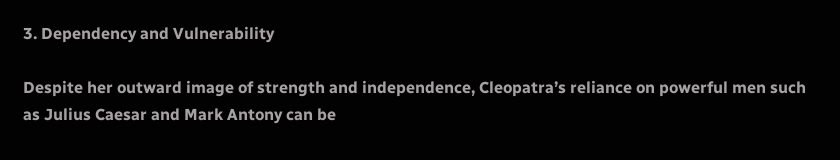3. Dependency and Vulnerability

Despite her outward image of strength and independence, Cleopatra’s reliance on powerful men such as Julius Caesar and Mark Antony can be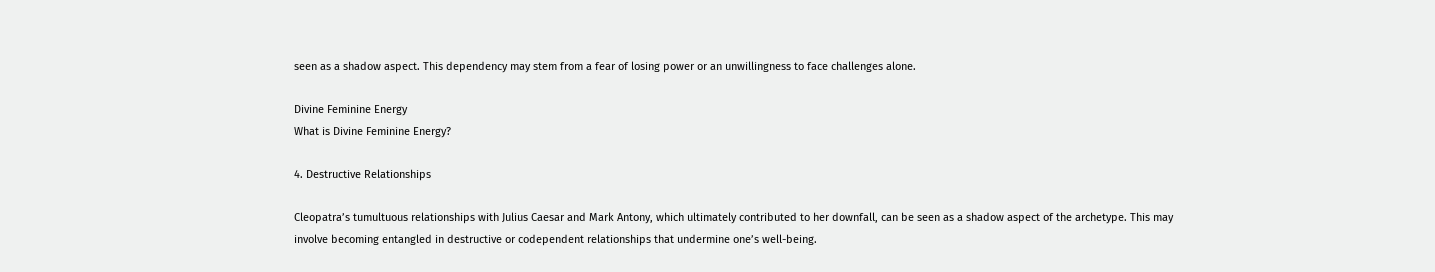seen as a shadow aspect. This dependency may stem from a fear of losing power or an unwillingness to face challenges alone.

Divine Feminine Energy
What is Divine Feminine Energy?

4. Destructive Relationships

Cleopatra’s tumultuous relationships with Julius Caesar and Mark Antony, which ultimately contributed to her downfall, can be seen as a shadow aspect of the archetype. This may involve becoming entangled in destructive or codependent relationships that undermine one’s well-being.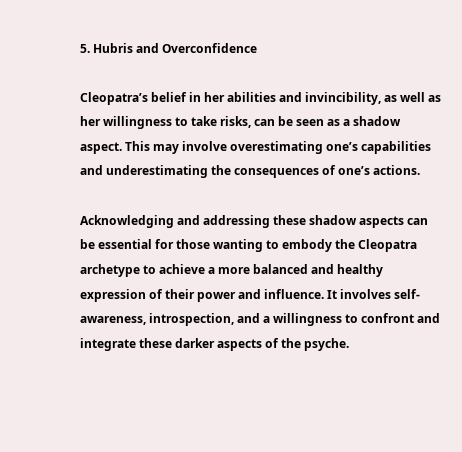5. Hubris and Overconfidence

Cleopatra’s belief in her abilities and invincibility, as well as her willingness to take risks, can be seen as a shadow aspect. This may involve overestimating one’s capabilities and underestimating the consequences of one’s actions.

Acknowledging and addressing these shadow aspects can be essential for those wanting to embody the Cleopatra archetype to achieve a more balanced and healthy expression of their power and influence. It involves self-awareness, introspection, and a willingness to confront and integrate these darker aspects of the psyche.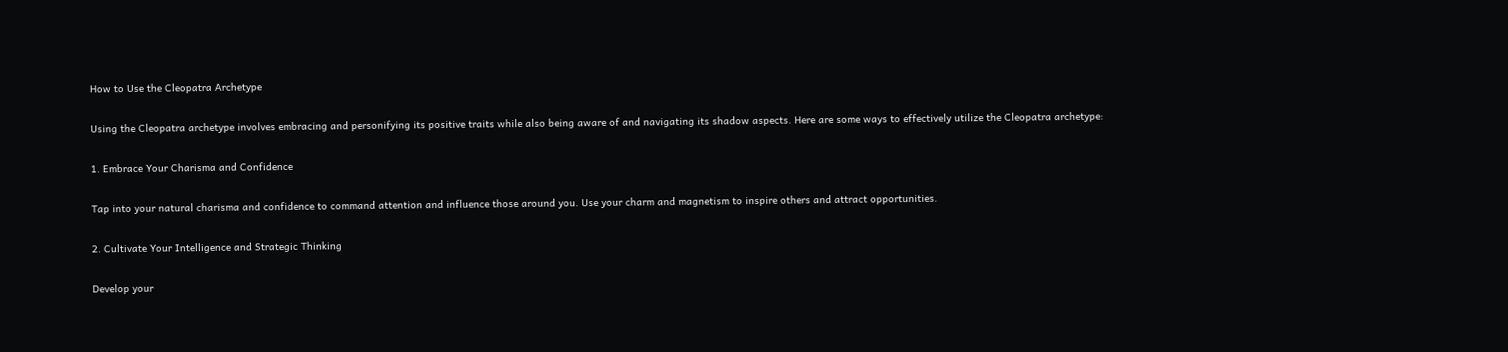How to Use the Cleopatra Archetype

Using the Cleopatra archetype involves embracing and personifying its positive traits while also being aware of and navigating its shadow aspects. Here are some ways to effectively utilize the Cleopatra archetype:

1. Embrace Your Charisma and Confidence

Tap into your natural charisma and confidence to command attention and influence those around you. Use your charm and magnetism to inspire others and attract opportunities.

2. Cultivate Your Intelligence and Strategic Thinking

Develop your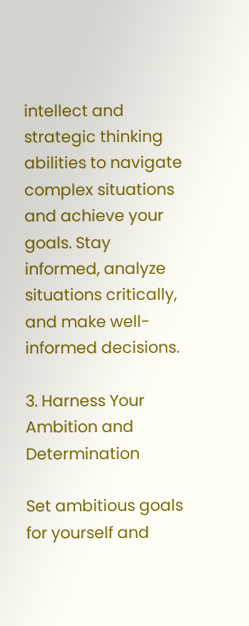intellect and strategic thinking abilities to navigate complex situations and achieve your goals. Stay informed, analyze situations critically, and make well-informed decisions.

3. Harness Your Ambition and Determination

Set ambitious goals for yourself and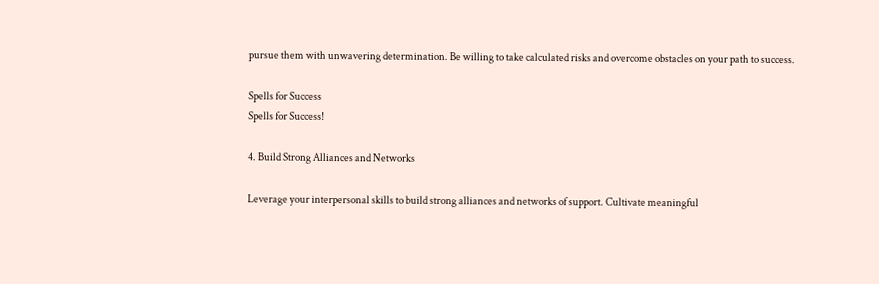pursue them with unwavering determination. Be willing to take calculated risks and overcome obstacles on your path to success.

Spells for Success
Spells for Success!

4. Build Strong Alliances and Networks

Leverage your interpersonal skills to build strong alliances and networks of support. Cultivate meaningful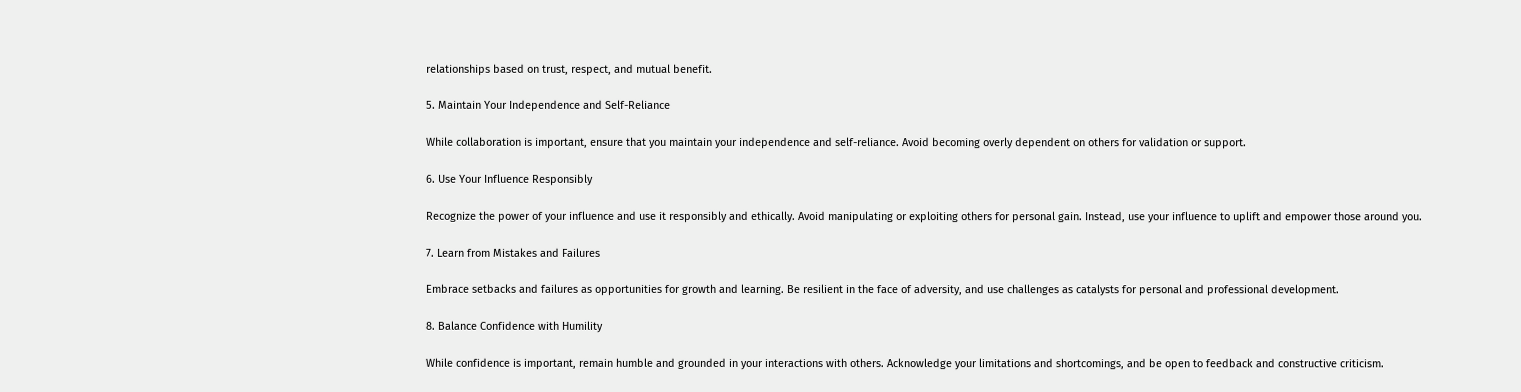relationships based on trust, respect, and mutual benefit.

5. Maintain Your Independence and Self-Reliance

While collaboration is important, ensure that you maintain your independence and self-reliance. Avoid becoming overly dependent on others for validation or support.

6. Use Your Influence Responsibly

Recognize the power of your influence and use it responsibly and ethically. Avoid manipulating or exploiting others for personal gain. Instead, use your influence to uplift and empower those around you.

7. Learn from Mistakes and Failures

Embrace setbacks and failures as opportunities for growth and learning. Be resilient in the face of adversity, and use challenges as catalysts for personal and professional development.

8. Balance Confidence with Humility

While confidence is important, remain humble and grounded in your interactions with others. Acknowledge your limitations and shortcomings, and be open to feedback and constructive criticism.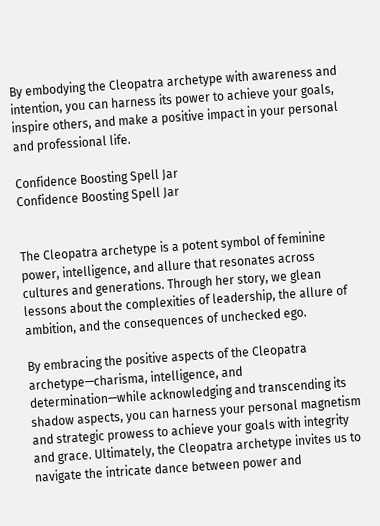By embodying the Cleopatra archetype with awareness and intention, you can harness its power to achieve your goals, inspire others, and make a positive impact in your personal and professional life.

Confidence Boosting Spell Jar
Confidence Boosting Spell Jar


The Cleopatra archetype is a potent symbol of feminine power, intelligence, and allure that resonates across cultures and generations. Through her story, we glean lessons about the complexities of leadership, the allure of ambition, and the consequences of unchecked ego.

By embracing the positive aspects of the Cleopatra archetype—charisma, intelligence, and determination—while acknowledging and transcending its shadow aspects, you can harness your personal magnetism and strategic prowess to achieve your goals with integrity and grace. Ultimately, the Cleopatra archetype invites us to navigate the intricate dance between power and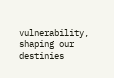vulnerability, shaping our destinies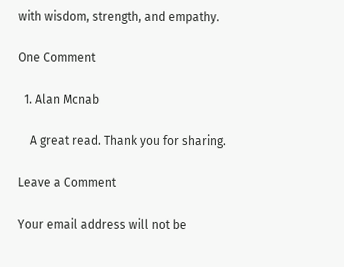with wisdom, strength, and empathy.

One Comment

  1. Alan Mcnab

    A great read. Thank you for sharing.

Leave a Comment

Your email address will not be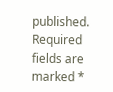published. Required fields are marked *